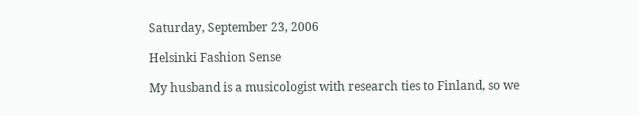Saturday, September 23, 2006

Helsinki Fashion Sense

My husband is a musicologist with research ties to Finland, so we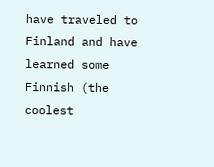have traveled to Finland and have learned some Finnish (the coolest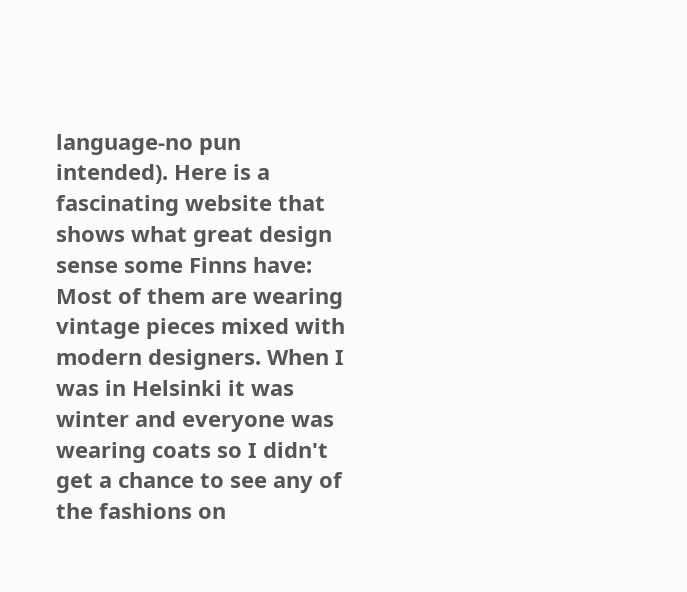language-no pun intended). Here is a fascinating website that shows what great design sense some Finns have: Most of them are wearing vintage pieces mixed with modern designers. When I was in Helsinki it was winter and everyone was wearing coats so I didn't get a chance to see any of the fashions on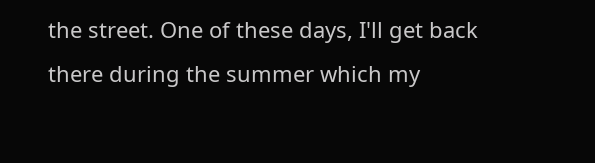the street. One of these days, I'll get back there during the summer which my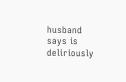husband says is deliriously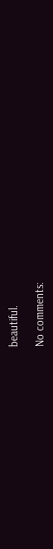beautiful.

No comments: